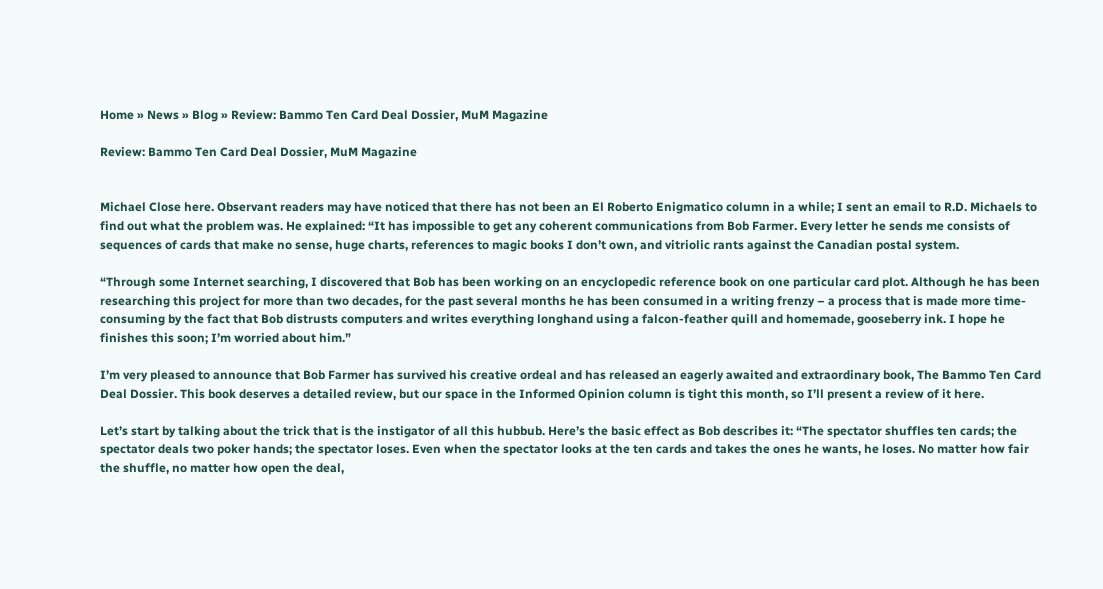Home » News » Blog » Review: Bammo Ten Card Deal Dossier, MuM Magazine

Review: Bammo Ten Card Deal Dossier, MuM Magazine


Michael Close here. Observant readers may have noticed that there has not been an El Roberto Enigmatico column in a while; I sent an email to R.D. Michaels to find out what the problem was. He explained: “It has impossible to get any coherent communications from Bob Farmer. Every letter he sends me consists of sequences of cards that make no sense, huge charts, references to magic books I don’t own, and vitriolic rants against the Canadian postal system.

“Through some Internet searching, I discovered that Bob has been working on an encyclopedic reference book on one particular card plot. Although he has been researching this project for more than two decades, for the past several months he has been consumed in a writing frenzy – a process that is made more time-consuming by the fact that Bob distrusts computers and writes everything longhand using a falcon-feather quill and homemade, gooseberry ink. I hope he finishes this soon; I’m worried about him.”

I’m very pleased to announce that Bob Farmer has survived his creative ordeal and has released an eagerly awaited and extraordinary book, The Bammo Ten Card Deal Dossier. This book deserves a detailed review, but our space in the Informed Opinion column is tight this month, so I’ll present a review of it here.

Let’s start by talking about the trick that is the instigator of all this hubbub. Here’s the basic effect as Bob describes it: “The spectator shuffles ten cards; the spectator deals two poker hands; the spectator loses. Even when the spectator looks at the ten cards and takes the ones he wants, he loses. No matter how fair the shuffle, no matter how open the deal,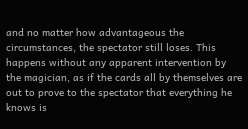and no matter how advantageous the circumstances, the spectator still loses. This happens without any apparent intervention by the magician, as if the cards all by themselves are out to prove to the spectator that everything he knows is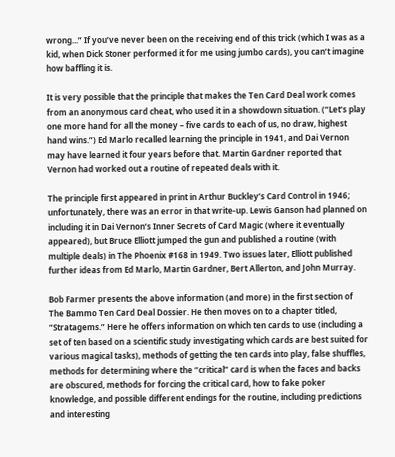wrong...” If you’ve never been on the receiving end of this trick (which I was as a kid, when Dick Stoner performed it for me using jumbo cards), you can’t imagine how baffling it is.

It is very possible that the principle that makes the Ten Card Deal work comes from an anonymous card cheat, who used it in a showdown situation. (“Let’s play one more hand for all the money – five cards to each of us, no draw, highest hand wins.”) Ed Marlo recalled learning the principle in 1941, and Dai Vernon may have learned it four years before that. Martin Gardner reported that Vernon had worked out a routine of repeated deals with it.

The principle first appeared in print in Arthur Buckley’s Card Control in 1946; unfortunately, there was an error in that write-up. Lewis Ganson had planned on including it in Dai Vernon’s Inner Secrets of Card Magic (where it eventually appeared), but Bruce Elliott jumped the gun and published a routine (with multiple deals) in The Phoenix #168 in 1949. Two issues later, Elliott published further ideas from Ed Marlo, Martin Gardner, Bert Allerton, and John Murray.

Bob Farmer presents the above information (and more) in the first section of The Bammo Ten Card Deal Dossier. He then moves on to a chapter titled, “Stratagems.” Here he offers information on which ten cards to use (including a set of ten based on a scientific study investigating which cards are best suited for various magical tasks), methods of getting the ten cards into play, false shuffles, methods for determining where the “critical” card is when the faces and backs are obscured, methods for forcing the critical card, how to fake poker knowledge, and possible different endings for the routine, including predictions and interesting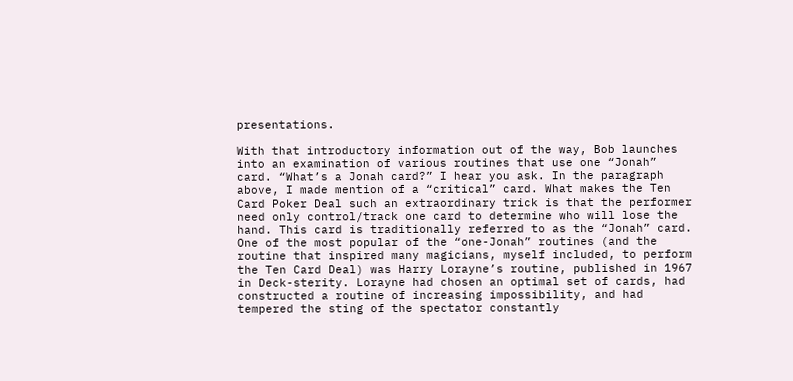presentations.

With that introductory information out of the way, Bob launches into an examination of various routines that use one “Jonah” card. “What’s a Jonah card?” I hear you ask. In the paragraph above, I made mention of a “critical” card. What makes the Ten Card Poker Deal such an extraordinary trick is that the performer need only control/track one card to determine who will lose the hand. This card is traditionally referred to as the “Jonah” card. One of the most popular of the “one-Jonah” routines (and the routine that inspired many magicians, myself included, to perform the Ten Card Deal) was Harry Lorayne’s routine, published in 1967 in Deck-sterity. Lorayne had chosen an optimal set of cards, had constructed a routine of increasing impossibility, and had tempered the sting of the spectator constantly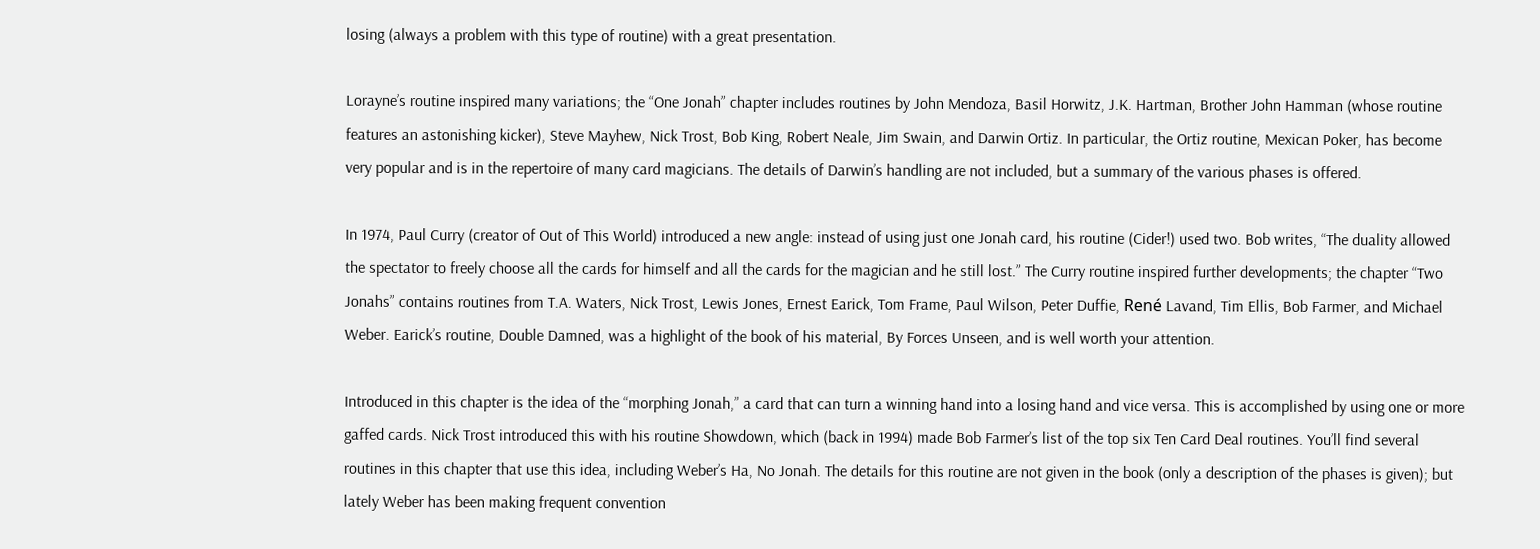losing (always a problem with this type of routine) with a great presentation.

Lorayne’s routine inspired many variations; the “One Jonah” chapter includes routines by John Mendoza, Basil Horwitz, J.K. Hartman, Brother John Hamman (whose routine features an astonishing kicker), Steve Mayhew, Nick Trost, Bob King, Robert Neale, Jim Swain, and Darwin Ortiz. In particular, the Ortiz routine, Mexican Poker, has become very popular and is in the repertoire of many card magicians. The details of Darwin’s handling are not included, but a summary of the various phases is offered.

In 1974, Paul Curry (creator of Out of This World) introduced a new angle: instead of using just one Jonah card, his routine (Cider!) used two. Bob writes, “The duality allowed the spectator to freely choose all the cards for himself and all the cards for the magician and he still lost.” The Curry routine inspired further developments; the chapter “Two Jonahs” contains routines from T.A. Waters, Nick Trost, Lewis Jones, Ernest Earick, Tom Frame, Paul Wilson, Peter Duffie, René Lavand, Tim Ellis, Bob Farmer, and Michael Weber. Earick’s routine, Double Damned, was a highlight of the book of his material, By Forces Unseen, and is well worth your attention.

Introduced in this chapter is the idea of the “morphing Jonah,” a card that can turn a winning hand into a losing hand and vice versa. This is accomplished by using one or more gaffed cards. Nick Trost introduced this with his routine Showdown, which (back in 1994) made Bob Farmer’s list of the top six Ten Card Deal routines. You’ll find several routines in this chapter that use this idea, including Weber’s Ha, No Jonah. The details for this routine are not given in the book (only a description of the phases is given); but lately Weber has been making frequent convention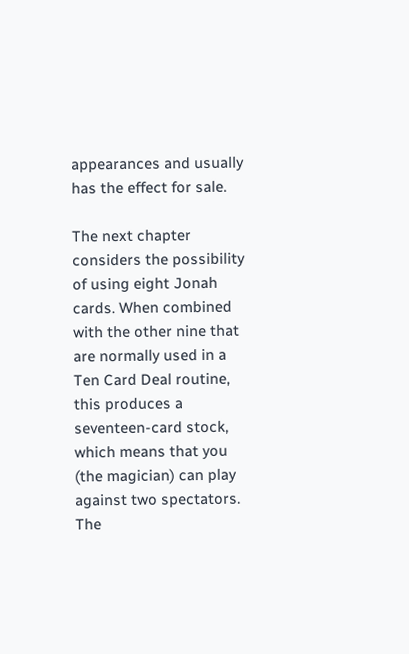appearances and usually has the effect for sale.

The next chapter considers the possibility of using eight Jonah cards. When combined with the other nine that are normally used in a Ten Card Deal routine, this produces a seventeen-card stock, which means that you (the magician) can play against two spectators. The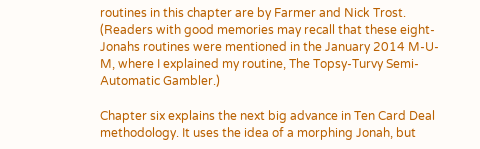routines in this chapter are by Farmer and Nick Trost. (Readers with good memories may recall that these eight-Jonahs routines were mentioned in the January 2014 M-U-M, where I explained my routine, The Topsy-Turvy Semi-Automatic Gambler.)

Chapter six explains the next big advance in Ten Card Deal methodology. It uses the idea of a morphing Jonah, but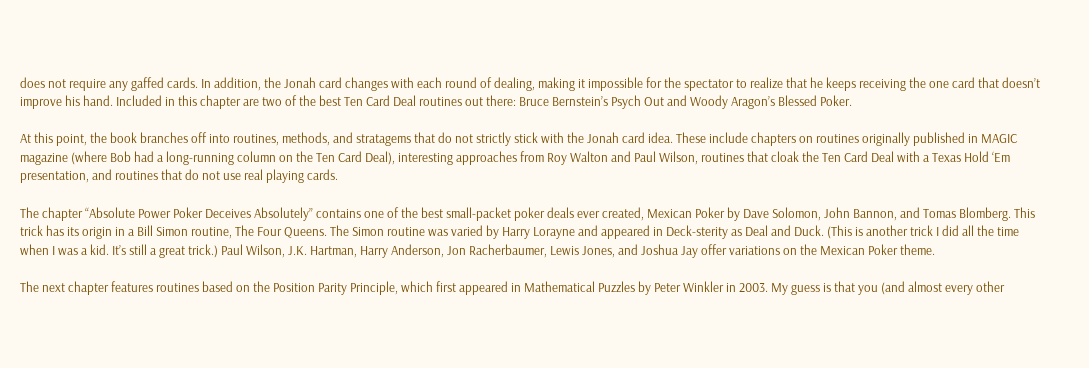does not require any gaffed cards. In addition, the Jonah card changes with each round of dealing, making it impossible for the spectator to realize that he keeps receiving the one card that doesn’t improve his hand. Included in this chapter are two of the best Ten Card Deal routines out there: Bruce Bernstein’s Psych Out and Woody Aragon’s Blessed Poker.

At this point, the book branches off into routines, methods, and stratagems that do not strictly stick with the Jonah card idea. These include chapters on routines originally published in MAGIC magazine (where Bob had a long-running column on the Ten Card Deal), interesting approaches from Roy Walton and Paul Wilson, routines that cloak the Ten Card Deal with a Texas Hold ‘Em presentation, and routines that do not use real playing cards.

The chapter “Absolute Power Poker Deceives Absolutely” contains one of the best small-packet poker deals ever created, Mexican Poker by Dave Solomon, John Bannon, and Tomas Blomberg. This trick has its origin in a Bill Simon routine, The Four Queens. The Simon routine was varied by Harry Lorayne and appeared in Deck-sterity as Deal and Duck. (This is another trick I did all the time when I was a kid. It’s still a great trick.) Paul Wilson, J.K. Hartman, Harry Anderson, Jon Racherbaumer, Lewis Jones, and Joshua Jay offer variations on the Mexican Poker theme.

The next chapter features routines based on the Position Parity Principle, which first appeared in Mathematical Puzzles by Peter Winkler in 2003. My guess is that you (and almost every other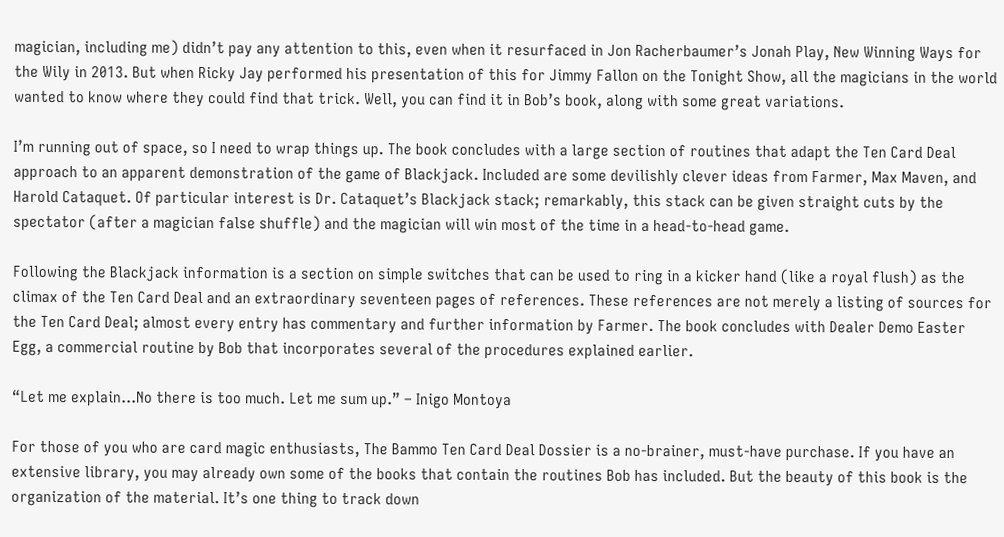magician, including me) didn’t pay any attention to this, even when it resurfaced in Jon Racherbaumer’s Jonah Play, New Winning Ways for the Wily in 2013. But when Ricky Jay performed his presentation of this for Jimmy Fallon on the Tonight Show, all the magicians in the world wanted to know where they could find that trick. Well, you can find it in Bob’s book, along with some great variations.

I’m running out of space, so I need to wrap things up. The book concludes with a large section of routines that adapt the Ten Card Deal approach to an apparent demonstration of the game of Blackjack. Included are some devilishly clever ideas from Farmer, Max Maven, and Harold Cataquet. Of particular interest is Dr. Cataquet’s Blackjack stack; remarkably, this stack can be given straight cuts by the spectator (after a magician false shuffle) and the magician will win most of the time in a head-to-head game.

Following the Blackjack information is a section on simple switches that can be used to ring in a kicker hand (like a royal flush) as the climax of the Ten Card Deal and an extraordinary seventeen pages of references. These references are not merely a listing of sources for the Ten Card Deal; almost every entry has commentary and further information by Farmer. The book concludes with Dealer Demo Easter Egg, a commercial routine by Bob that incorporates several of the procedures explained earlier.

“Let me explain...No there is too much. Let me sum up.” – Inigo Montoya

For those of you who are card magic enthusiasts, The Bammo Ten Card Deal Dossier is a no-brainer, must-have purchase. If you have an extensive library, you may already own some of the books that contain the routines Bob has included. But the beauty of this book is the organization of the material. It’s one thing to track down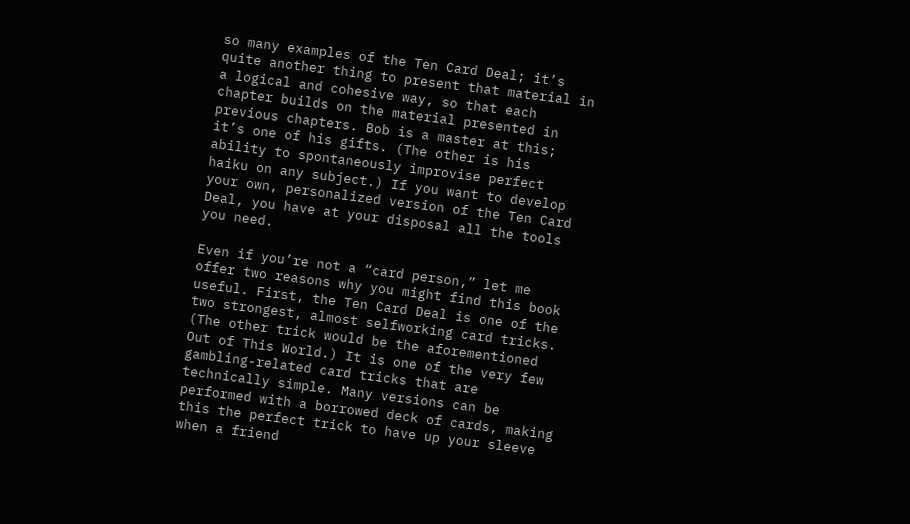so many examples of the Ten Card Deal; it’s quite another thing to present that material in a logical and cohesive way, so that each chapter builds on the material presented in previous chapters. Bob is a master at this; it’s one of his gifts. (The other is his ability to spontaneously improvise perfect haiku on any subject.) If you want to develop your own, personalized version of the Ten Card Deal, you have at your disposal all the tools you need.

Even if you’re not a “card person,” let me offer two reasons why you might find this book useful. First, the Ten Card Deal is one of the two strongest, almost selfworking card tricks. (The other trick would be the aforementioned Out of This World.) It is one of the very few gambling-related card tricks that are technically simple. Many versions can be performed with a borrowed deck of cards, making this the perfect trick to have up your sleeve when a friend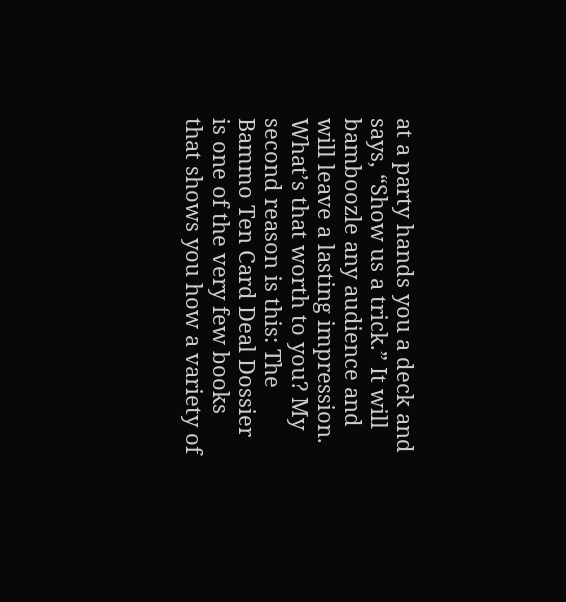at a party hands you a deck and says, “Show us a trick.” It will bamboozle any audience and will leave a lasting impression. What’s that worth to you? My second reason is this: The Bammo Ten Card Deal Dossier is one of the very few books that shows you how a variety of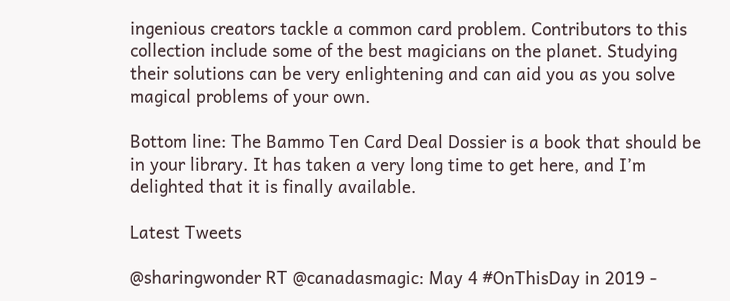ingenious creators tackle a common card problem. Contributors to this collection include some of the best magicians on the planet. Studying their solutions can be very enlightening and can aid you as you solve magical problems of your own.

Bottom line: The Bammo Ten Card Deal Dossier is a book that should be in your library. It has taken a very long time to get here, and I’m delighted that it is finally available.

Latest Tweets

@sharingwonder RT @canadasmagic: May 4 #OnThisDay in 2019 -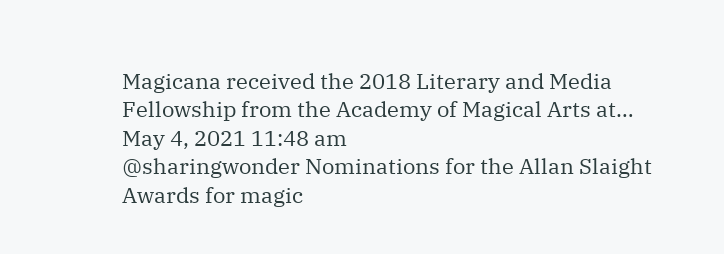Magicana received the 2018 Literary and Media Fellowship from the Academy of Magical Arts at…
May 4, 2021 11:48 am
@sharingwonder Nominations for the Allan Slaight Awards for magic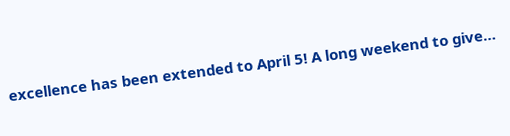excellence has been extended to April 5! A long weekend to give…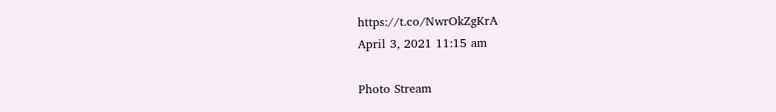https://t.co/NwrOkZgKrA
April 3, 2021 11:15 am

Photo Stream